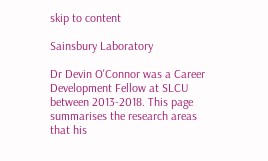skip to content

Sainsbury Laboratory

Dr Devin O'Connor was a Career Development Fellow at SLCU between 2013-2018. This page summarises the research areas that his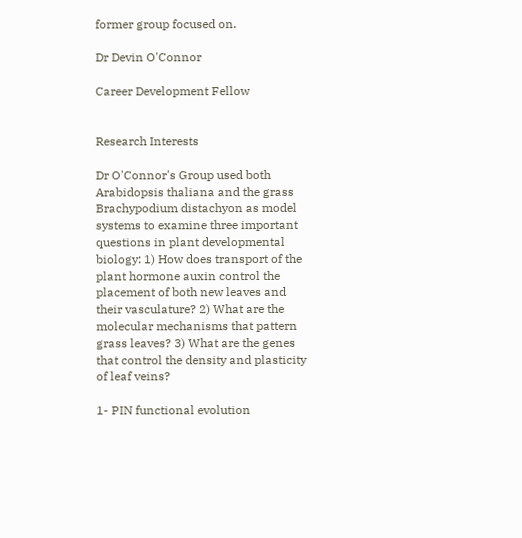former group focused on.

Dr Devin O'Connor

Career Development Fellow


Research Interests

Dr O'Connor's Group used both Arabidopsis thaliana and the grass Brachypodium distachyon as model systems to examine three important questions in plant developmental biology: 1) How does transport of the plant hormone auxin control the placement of both new leaves and their vasculature? 2) What are the molecular mechanisms that pattern grass leaves? 3) What are the genes that control the density and plasticity of leaf veins?

1- PIN functional evolution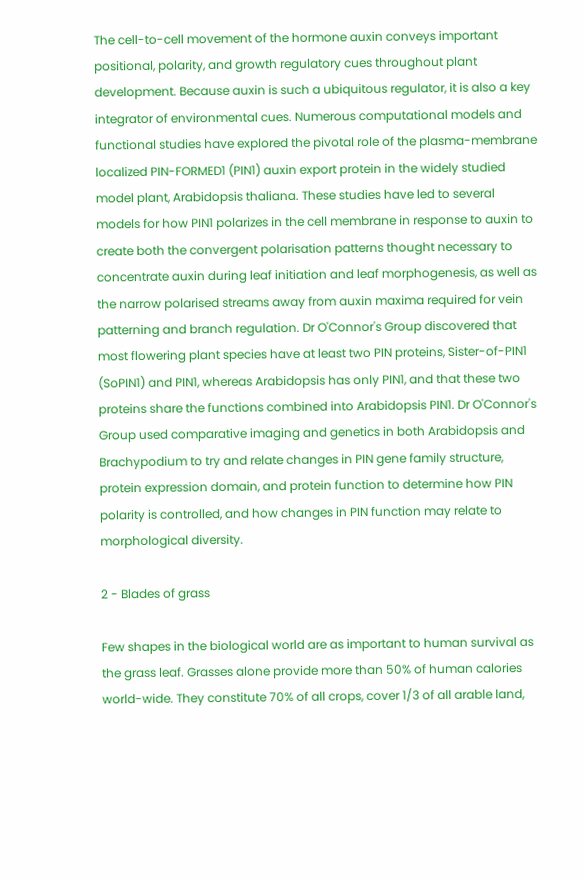The cell-to-cell movement of the hormone auxin conveys important positional, polarity, and growth regulatory cues throughout plant development. Because auxin is such a ubiquitous regulator, it is also a key integrator of environmental cues. Numerous computational models and functional studies have explored the pivotal role of the plasma-membrane localized PIN-FORMED1 (PIN1) auxin export protein in the widely studied model plant, Arabidopsis thaliana. These studies have led to several models for how PIN1 polarizes in the cell membrane in response to auxin to create both the convergent polarisation patterns thought necessary to concentrate auxin during leaf initiation and leaf morphogenesis, as well as the narrow polarised streams away from auxin maxima required for vein patterning and branch regulation. Dr O'Connor's Group discovered that most flowering plant species have at least two PIN proteins, Sister-of-PIN1 (SoPIN1) and PIN1, whereas Arabidopsis has only PIN1, and that these two proteins share the functions combined into Arabidopsis PIN1. Dr O'Connor's Group used comparative imaging and genetics in both Arabidopsis and Brachypodium to try and relate changes in PIN gene family structure, protein expression domain, and protein function to determine how PIN polarity is controlled, and how changes in PIN function may relate to morphological diversity.

2 - Blades of grass

Few shapes in the biological world are as important to human survival as the grass leaf. Grasses alone provide more than 50% of human calories world-wide. They constitute 70% of all crops, cover 1/3 of all arable land,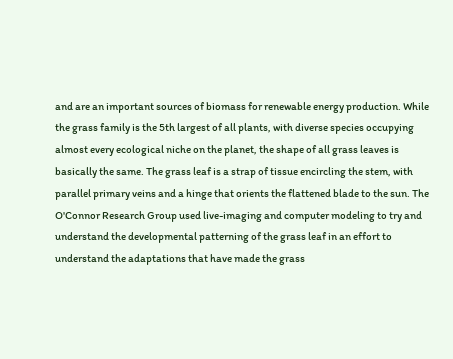and are an important sources of biomass for renewable energy production. While the grass family is the 5th largest of all plants, with diverse species occupying almost every ecological niche on the planet, the shape of all grass leaves is basically the same. The grass leaf is a strap of tissue encircling the stem, with parallel primary veins and a hinge that orients the flattened blade to the sun. The O'Connor Research Group used live-imaging and computer modeling to try and understand the developmental patterning of the grass leaf in an effort to understand the adaptations that have made the grass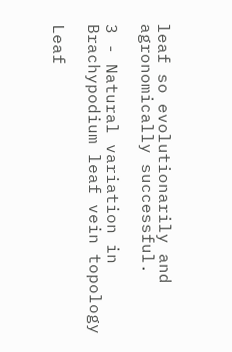leaf so evolutionarily and agronomically successful.

3 - Natural variation in Brachypodium leaf vein topology

Leaf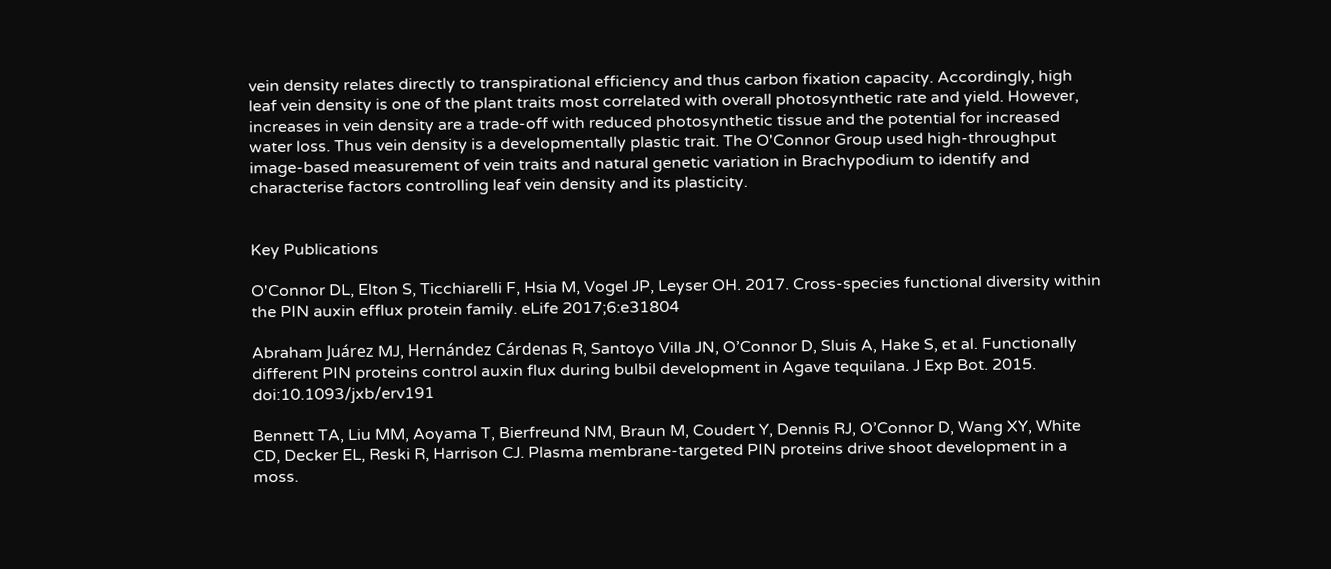vein density relates directly to transpirational efficiency and thus carbon fixation capacity. Accordingly, high leaf vein density is one of the plant traits most correlated with overall photosynthetic rate and yield. However, increases in vein density are a trade-off with reduced photosynthetic tissue and the potential for increased water loss. Thus vein density is a developmentally plastic trait. The O'Connor Group used high-throughput image-based measurement of vein traits and natural genetic variation in Brachypodium to identify and characterise factors controlling leaf vein density and its plasticity.


Key Publications

O'Connor DL, Elton S, Ticchiarelli F, Hsia M, Vogel JP, Leyser OH. 2017. Cross-species functional diversity within the PIN auxin efflux protein family. eLife 2017;6:e31804

Abraham Juárez MJ, Hernández Cárdenas R, Santoyo Villa JN, O’Connor D, Sluis A, Hake S, et al. Functionally different PIN proteins control auxin flux during bulbil development in Agave tequilana. J Exp Bot. 2015. doi:10.1093/jxb/erv191

Bennett TA, Liu MM, Aoyama T, Bierfreund NM, Braun M, Coudert Y, Dennis RJ, O’Connor D, Wang XY, White CD, Decker EL, Reski R, Harrison CJ. Plasma membrane-targeted PIN proteins drive shoot development in a moss.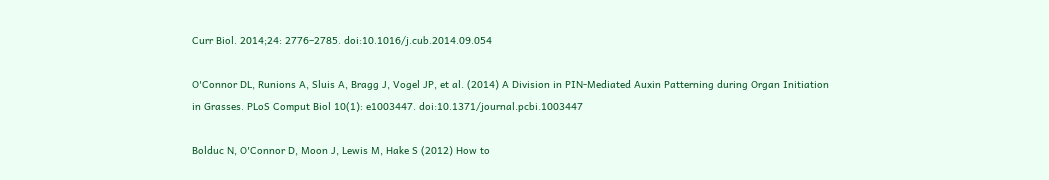Curr Biol. 2014;24: 2776–2785. doi:10.1016/j.cub.2014.09.054

O'Connor DL, Runions A, Sluis A, Bragg J, Vogel JP, et al. (2014) A Division in PIN-Mediated Auxin Patterning during Organ Initiation in Grasses. PLoS Comput Biol 10(1): e1003447. doi:10.1371/journal.pcbi.1003447

Bolduc N, O'Connor D, Moon J, Lewis M, Hake S (2012) How to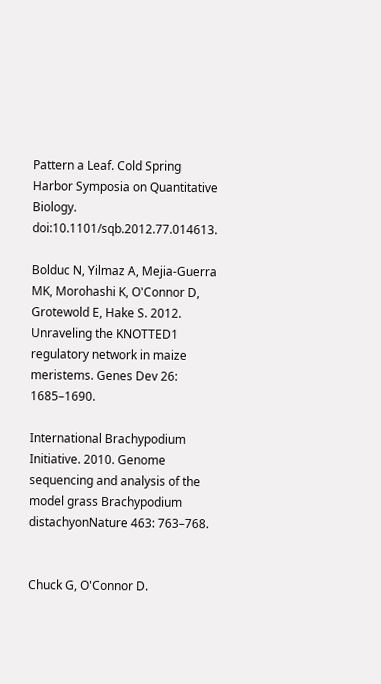Pattern a Leaf. Cold Spring Harbor Symposia on Quantitative Biology. doi:10.1101/sqb.2012.77.014613.

Bolduc N, Yilmaz A, Mejia-Guerra MK, Morohashi K, O'Connor D, Grotewold E, Hake S. 2012. Unraveling the KNOTTED1 regulatory network in maize meristems. Genes Dev 26: 1685–1690.

International Brachypodium Initiative. 2010. Genome sequencing and analysis of the model grass Brachypodium distachyonNature 463: 763–768.


Chuck G, O'Connor D.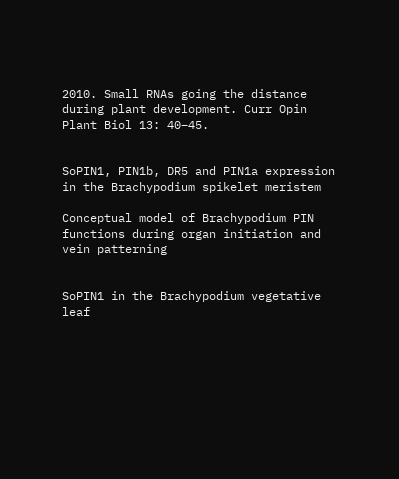2010. Small RNAs going the distance during plant development. Curr Opin Plant Biol 13: 40–45.


SoPIN1, PIN1b, DR5 and PIN1a expression in the Brachypodium spikelet meristem

Conceptual model of Brachypodium PIN functions during organ initiation and vein patterning


SoPIN1 in the Brachypodium vegetative leaf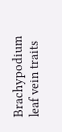Brachypodium leaf vein traits